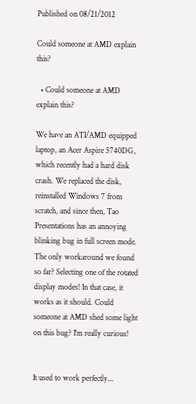Published on 08/21/2012

Could someone at AMD explain this?

  • Could someone at AMD explain this?

We have an ATI/AMD equipped laptop, an Acer Aspire 5740DG, which recently had a hard disk crash. We replaced the disk, reinstalled Windows 7 from scratch, and since then, Tao Presentations has an annoying blinking bug in full screen mode. The only workaround we found so far? Selecting one of the rotated display modes! In that case, it works as it should. Could someone at AMD shed some light on this bug? I'm really curious!


It used to work perfectly...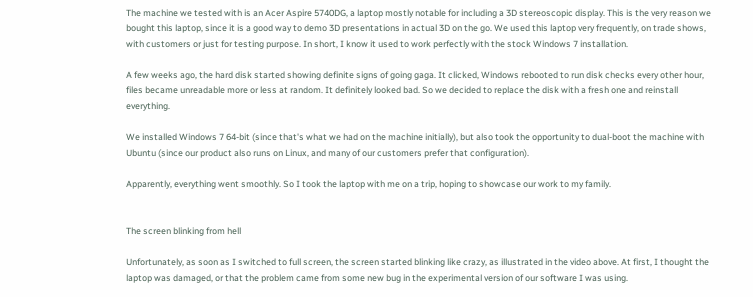The machine we tested with is an Acer Aspire 5740DG, a laptop mostly notable for including a 3D stereoscopic display. This is the very reason we bought this laptop, since it is a good way to demo 3D presentations in actual 3D on the go. We used this laptop very frequently, on trade shows, with customers or just for testing purpose. In short, I know it used to work perfectly with the stock Windows 7 installation.

A few weeks ago, the hard disk started showing definite signs of going gaga. It clicked, Windows rebooted to run disk checks every other hour, files became unreadable more or less at random. It definitely looked bad. So we decided to replace the disk with a fresh one and reinstall everything.

We installed Windows 7 64-bit (since that's what we had on the machine initially), but also took the opportunity to dual-boot the machine with Ubuntu (since our product also runs on Linux, and many of our customers prefer that configuration).

Apparently, everything went smoothly. So I took the laptop with me on a trip, hoping to showcase our work to my family.


The screen blinking from hell

Unfortunately, as soon as I switched to full screen, the screen started blinking like crazy, as illustrated in the video above. At first, I thought the laptop was damaged, or that the problem came from some new bug in the experimental version of our software I was using.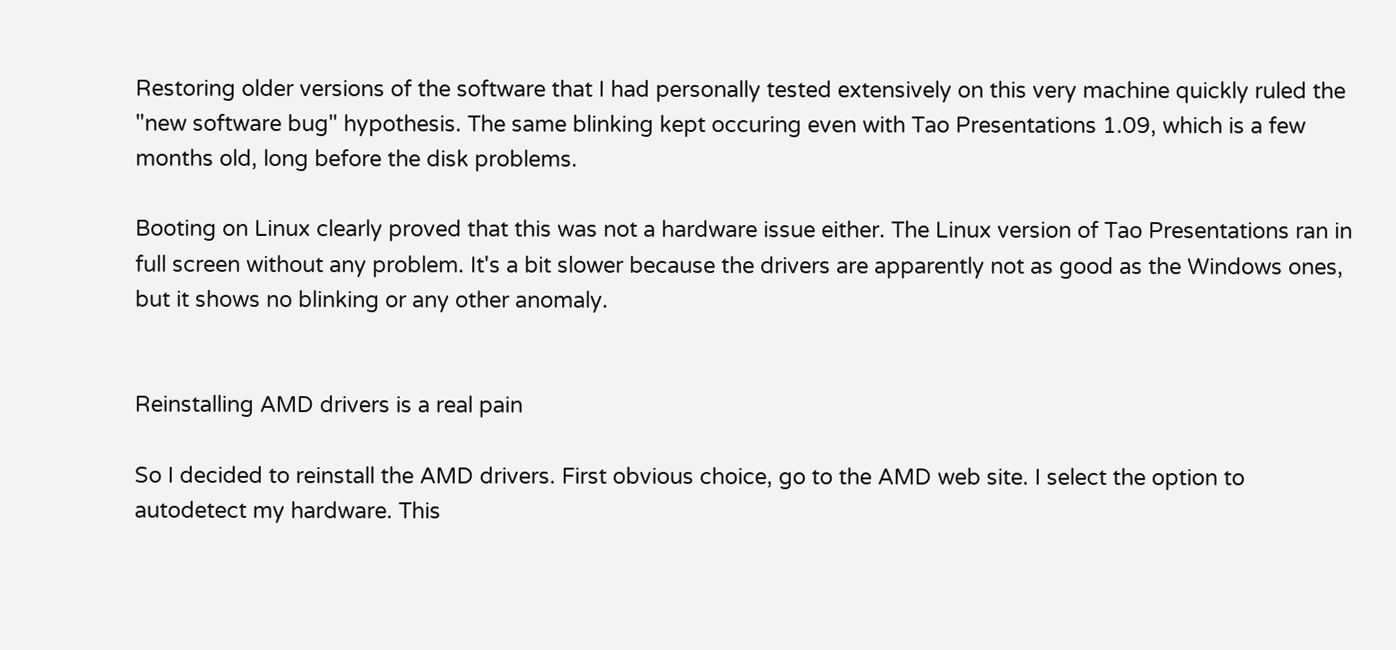Restoring older versions of the software that I had personally tested extensively on this very machine quickly ruled the "new software bug" hypothesis. The same blinking kept occuring even with Tao Presentations 1.09, which is a few months old, long before the disk problems.

Booting on Linux clearly proved that this was not a hardware issue either. The Linux version of Tao Presentations ran in full screen without any problem. It's a bit slower because the drivers are apparently not as good as the Windows ones, but it shows no blinking or any other anomaly.


Reinstalling AMD drivers is a real pain

So I decided to reinstall the AMD drivers. First obvious choice, go to the AMD web site. I select the option to autodetect my hardware. This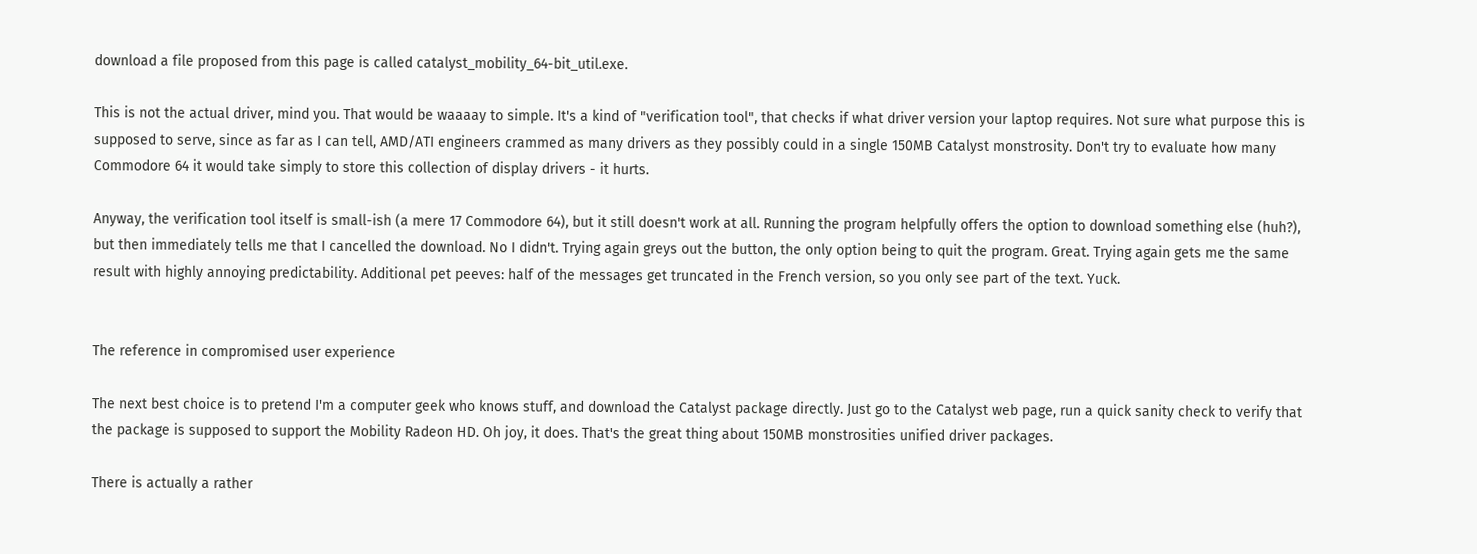download a file proposed from this page is called catalyst_mobility_64-bit_util.exe.

This is not the actual driver, mind you. That would be waaaay to simple. It's a kind of "verification tool", that checks if what driver version your laptop requires. Not sure what purpose this is supposed to serve, since as far as I can tell, AMD/ATI engineers crammed as many drivers as they possibly could in a single 150MB Catalyst monstrosity. Don't try to evaluate how many Commodore 64 it would take simply to store this collection of display drivers - it hurts.

Anyway, the verification tool itself is small-ish (a mere 17 Commodore 64), but it still doesn't work at all. Running the program helpfully offers the option to download something else (huh?), but then immediately tells me that I cancelled the download. No I didn't. Trying again greys out the button, the only option being to quit the program. Great. Trying again gets me the same result with highly annoying predictability. Additional pet peeves: half of the messages get truncated in the French version, so you only see part of the text. Yuck.


The reference in compromised user experience

The next best choice is to pretend I'm a computer geek who knows stuff, and download the Catalyst package directly. Just go to the Catalyst web page, run a quick sanity check to verify that the package is supposed to support the Mobility Radeon HD. Oh joy, it does. That's the great thing about 150MB monstrosities unified driver packages.

There is actually a rather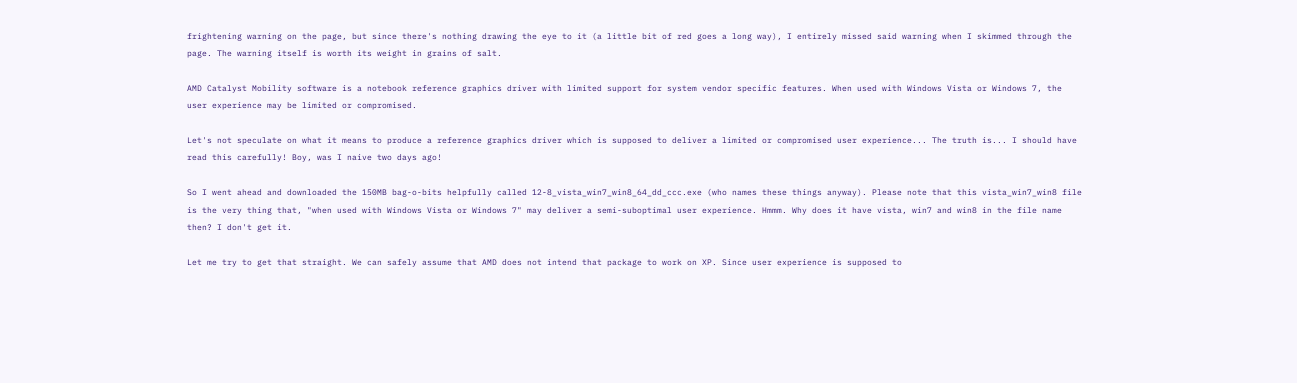frightening warning on the page, but since there's nothing drawing the eye to it (a little bit of red goes a long way), I entirely missed said warning when I skimmed through the page. The warning itself is worth its weight in grains of salt.

AMD Catalyst Mobility software is a notebook reference graphics driver with limited support for system vendor specific features. When used with Windows Vista or Windows 7, the user experience may be limited or compromised.

Let's not speculate on what it means to produce a reference graphics driver which is supposed to deliver a limited or compromised user experience... The truth is... I should have read this carefully! Boy, was I naive two days ago!

So I went ahead and downloaded the 150MB bag-o-bits helpfully called 12-8_vista_win7_win8_64_dd_ccc.exe (who names these things anyway). Please note that this vista_win7_win8 file is the very thing that, "when used with Windows Vista or Windows 7" may deliver a semi-suboptimal user experience. Hmmm. Why does it have vista, win7 and win8 in the file name then? I don't get it.

Let me try to get that straight. We can safely assume that AMD does not intend that package to work on XP. Since user experience is supposed to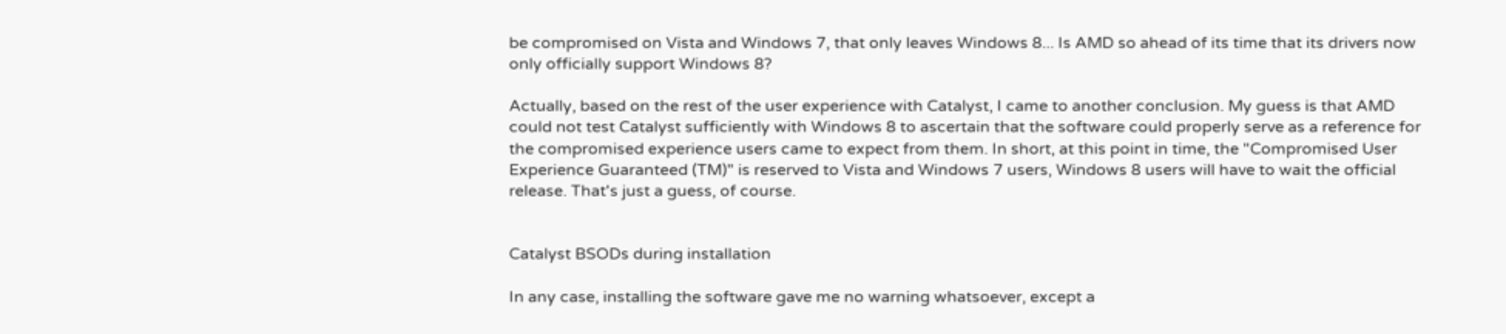be compromised on Vista and Windows 7, that only leaves Windows 8... Is AMD so ahead of its time that its drivers now only officially support Windows 8?

Actually, based on the rest of the user experience with Catalyst, I came to another conclusion. My guess is that AMD could not test Catalyst sufficiently with Windows 8 to ascertain that the software could properly serve as a reference for the compromised experience users came to expect from them. In short, at this point in time, the "Compromised User Experience Guaranteed (TM)" is reserved to Vista and Windows 7 users, Windows 8 users will have to wait the official release. That's just a guess, of course.


Catalyst BSODs during installation

In any case, installing the software gave me no warning whatsoever, except a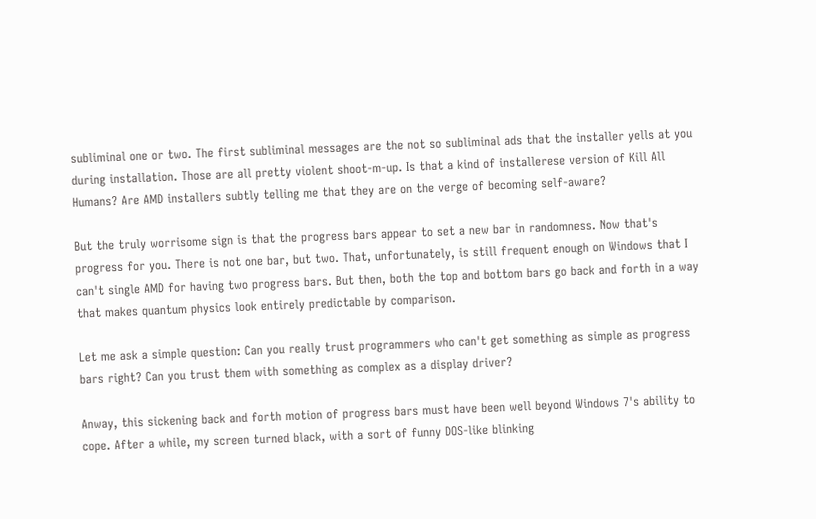subliminal one or two. The first subliminal messages are the not so subliminal ads that the installer yells at you during installation. Those are all pretty violent shoot-m-up. Is that a kind of installerese version of Kill All Humans? Are AMD installers subtly telling me that they are on the verge of becoming self-aware?

But the truly worrisome sign is that the progress bars appear to set a new bar in randomness. Now that's progress for you. There is not one bar, but two. That, unfortunately, is still frequent enough on Windows that I can't single AMD for having two progress bars. But then, both the top and bottom bars go back and forth in a way that makes quantum physics look entirely predictable by comparison.

Let me ask a simple question: Can you really trust programmers who can't get something as simple as progress bars right? Can you trust them with something as complex as a display driver?

Anway, this sickening back and forth motion of progress bars must have been well beyond Windows 7's ability to cope. After a while, my screen turned black, with a sort of funny DOS-like blinking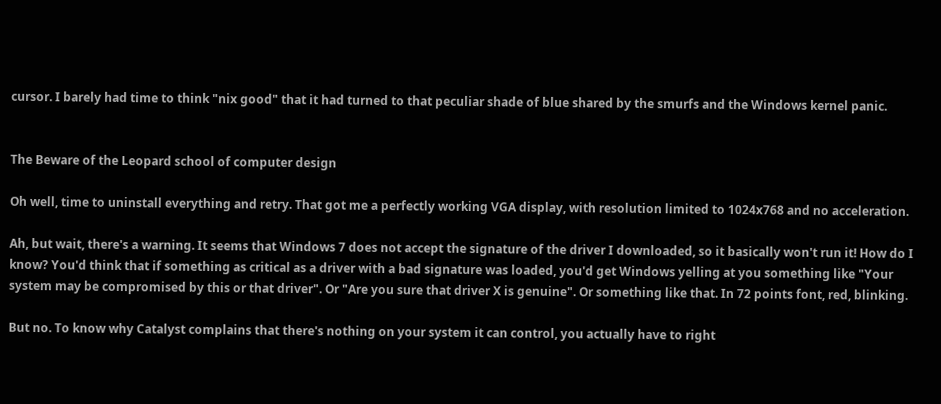cursor. I barely had time to think "nix good" that it had turned to that peculiar shade of blue shared by the smurfs and the Windows kernel panic.


The Beware of the Leopard school of computer design

Oh well, time to uninstall everything and retry. That got me a perfectly working VGA display, with resolution limited to 1024x768 and no acceleration.

Ah, but wait, there's a warning. It seems that Windows 7 does not accept the signature of the driver I downloaded, so it basically won't run it! How do I know? You'd think that if something as critical as a driver with a bad signature was loaded, you'd get Windows yelling at you something like "Your system may be compromised by this or that driver". Or "Are you sure that driver X is genuine". Or something like that. In 72 points font, red, blinking.

But no. To know why Catalyst complains that there's nothing on your system it can control, you actually have to right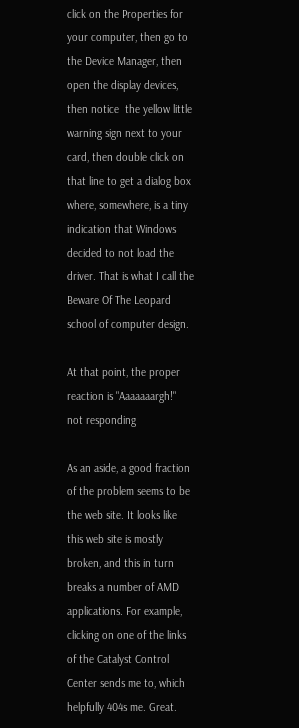click on the Properties for your computer, then go to the Device Manager, then open the display devices, then notice  the yellow little warning sign next to your card, then double click on that line to get a dialog box where, somewhere, is a tiny indication that Windows decided to not load the driver. That is what I call the Beware Of The Leopard school of computer design.

At that point, the proper reaction is "Aaaaaaargh!" not responding

As an aside, a good fraction of the problem seems to be the web site. It looks like this web site is mostly broken, and this in turn breaks a number of AMD applications. For example, clicking on one of the links of the Catalyst Control Center sends me to, which helpfully 404s me. Great.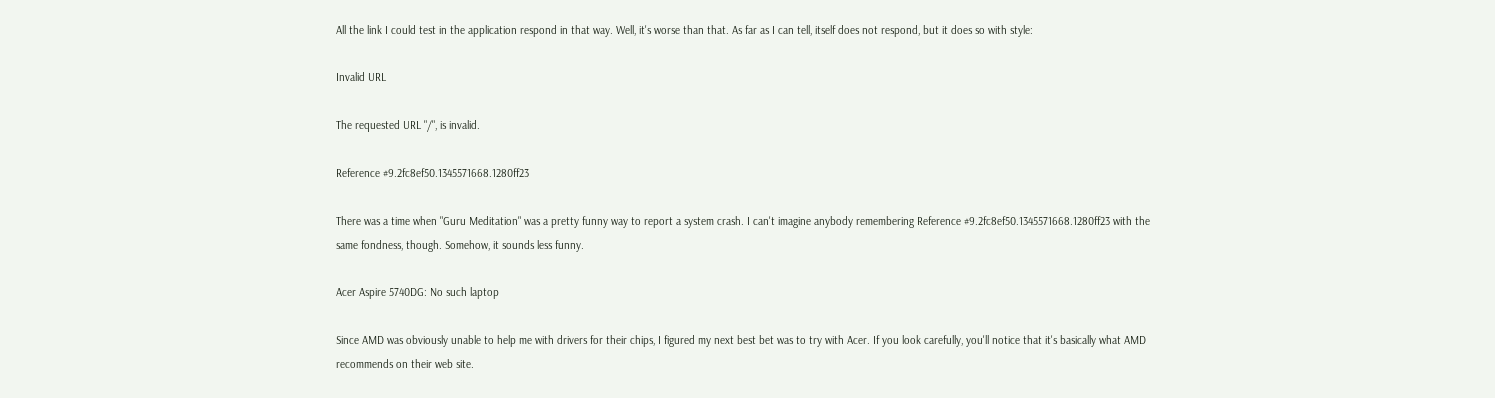All the link I could test in the application respond in that way. Well, it's worse than that. As far as I can tell, itself does not respond, but it does so with style:

Invalid URL

The requested URL "/", is invalid.

Reference #9.2fc8ef50.1345571668.1280ff23

There was a time when "Guru Meditation" was a pretty funny way to report a system crash. I can't imagine anybody remembering Reference #9.2fc8ef50.1345571668.1280ff23 with the same fondness, though. Somehow, it sounds less funny.

Acer Aspire 5740DG: No such laptop

Since AMD was obviously unable to help me with drivers for their chips, I figured my next best bet was to try with Acer. If you look carefully, you'll notice that it's basically what AMD recommends on their web site.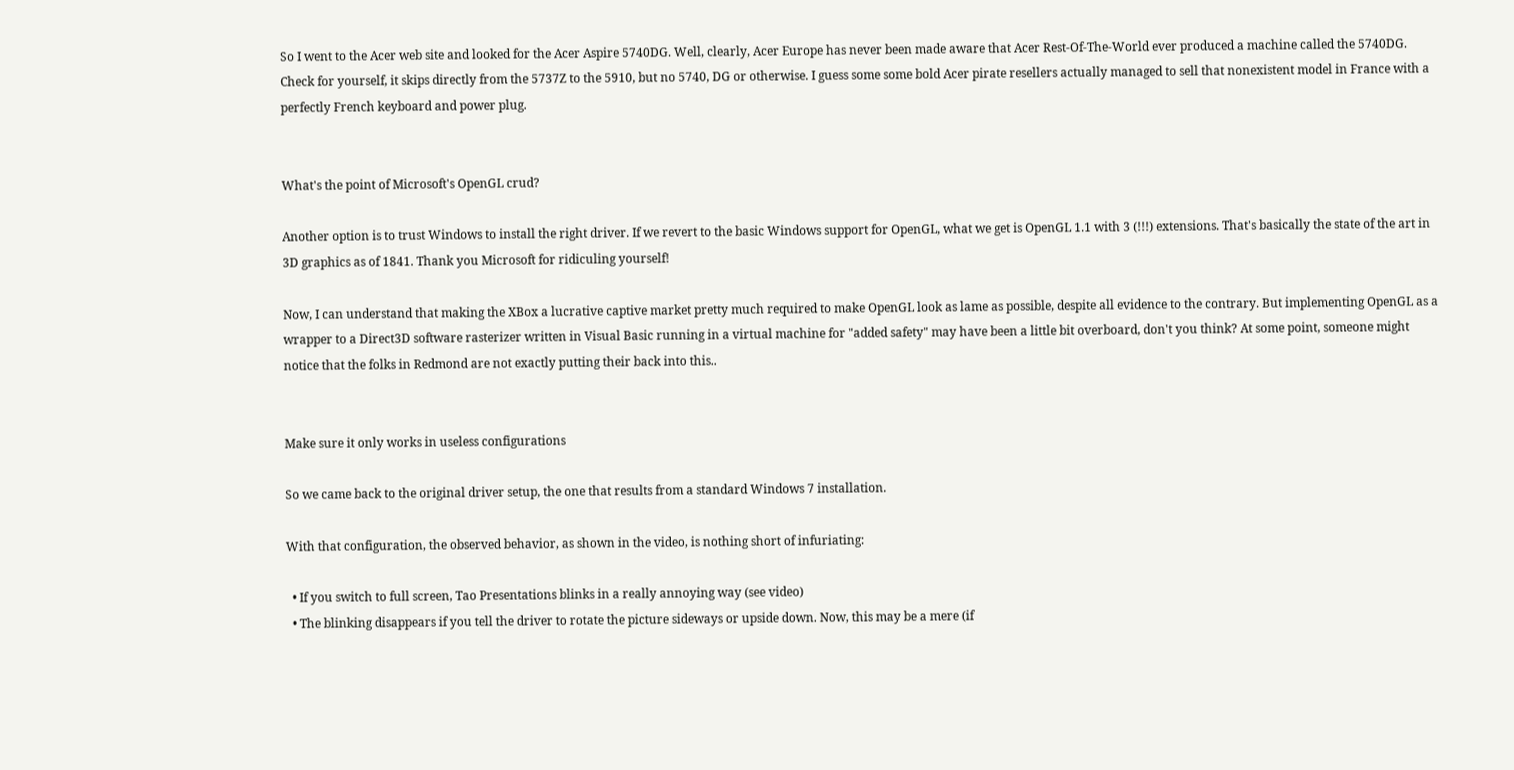So I went to the Acer web site and looked for the Acer Aspire 5740DG. Well, clearly, Acer Europe has never been made aware that Acer Rest-Of-The-World ever produced a machine called the 5740DG. Check for yourself, it skips directly from the 5737Z to the 5910, but no 5740, DG or otherwise. I guess some some bold Acer pirate resellers actually managed to sell that nonexistent model in France with a perfectly French keyboard and power plug.


What's the point of Microsoft's OpenGL crud?

Another option is to trust Windows to install the right driver. If we revert to the basic Windows support for OpenGL, what we get is OpenGL 1.1 with 3 (!!!) extensions. That's basically the state of the art in 3D graphics as of 1841. Thank you Microsoft for ridiculing yourself!

Now, I can understand that making the XBox a lucrative captive market pretty much required to make OpenGL look as lame as possible, despite all evidence to the contrary. But implementing OpenGL as a wrapper to a Direct3D software rasterizer written in Visual Basic running in a virtual machine for "added safety" may have been a little bit overboard, don't you think? At some point, someone might notice that the folks in Redmond are not exactly putting their back into this..


Make sure it only works in useless configurations

So we came back to the original driver setup, the one that results from a standard Windows 7 installation.

With that configuration, the observed behavior, as shown in the video, is nothing short of infuriating:

  • If you switch to full screen, Tao Presentations blinks in a really annoying way (see video)
  • The blinking disappears if you tell the driver to rotate the picture sideways or upside down. Now, this may be a mere (if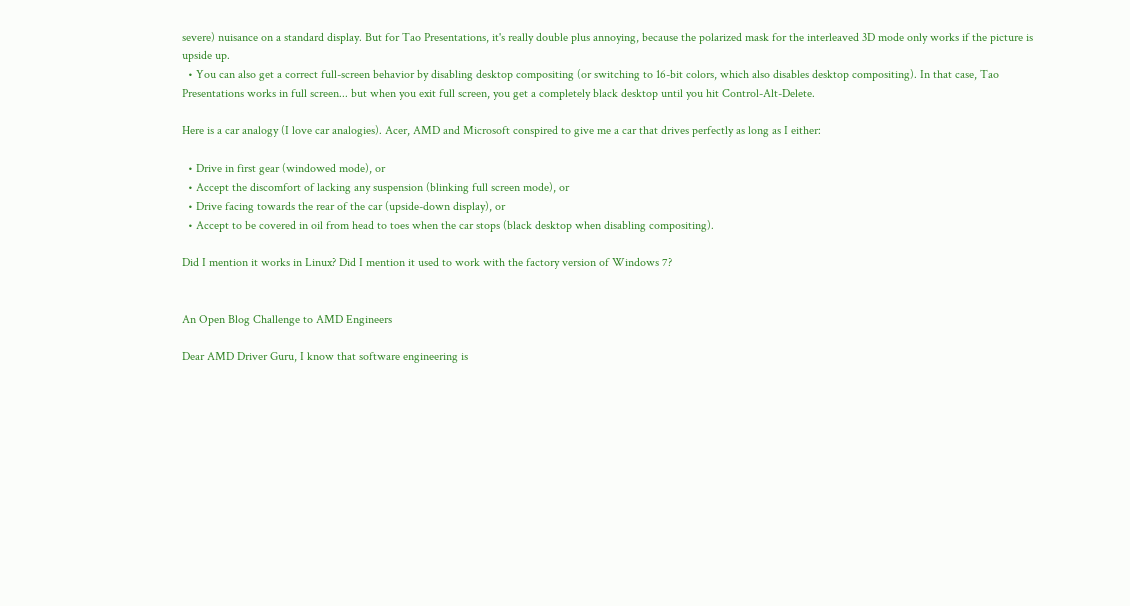severe) nuisance on a standard display. But for Tao Presentations, it's really double plus annoying, because the polarized mask for the interleaved 3D mode only works if the picture is upside up.
  • You can also get a correct full-screen behavior by disabling desktop compositing (or switching to 16-bit colors, which also disables desktop compositing). In that case, Tao Presentations works in full screen... but when you exit full screen, you get a completely black desktop until you hit Control-Alt-Delete.

Here is a car analogy (I love car analogies). Acer, AMD and Microsoft conspired to give me a car that drives perfectly as long as I either:

  • Drive in first gear (windowed mode), or
  • Accept the discomfort of lacking any suspension (blinking full screen mode), or
  • Drive facing towards the rear of the car (upside-down display), or
  • Accept to be covered in oil from head to toes when the car stops (black desktop when disabling compositing).

Did I mention it works in Linux? Did I mention it used to work with the factory version of Windows 7?


An Open Blog Challenge to AMD Engineers

Dear AMD Driver Guru, I know that software engineering is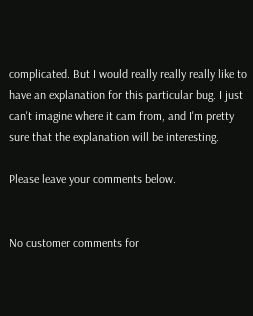complicated. But I would really really really like to have an explanation for this particular bug. I just can't imagine where it cam from, and I'm pretty sure that the explanation will be interesting.

Please leave your comments below.


No customer comments for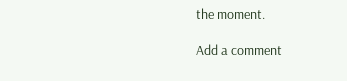the moment.

Add a comment